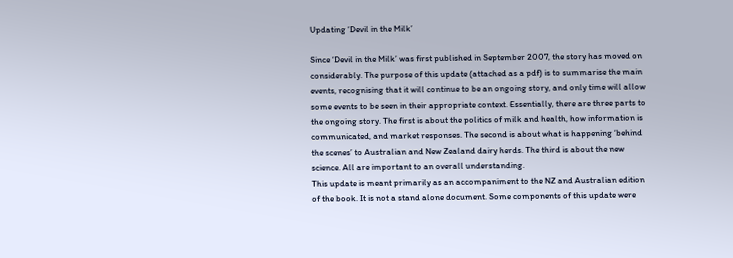Updating ‘Devil in the Milk’

Since ‘Devil in the Milk’ was first published in September 2007, the story has moved on considerably. The purpose of this update (attached as a pdf) is to summarise the main events, recognising that it will continue to be an ongoing story, and only time will allow some events to be seen in their appropriate context. Essentially, there are three parts to the ongoing story. The first is about the politics of milk and health, how information is communicated, and market responses. The second is about what is happening ‘behind the scenes’ to Australian and New Zealand dairy herds. The third is about the new science. All are important to an overall understanding.
This update is meant primarily as an accompaniment to the NZ and Australian edition of the book. It is not a stand alone document. Some components of this update were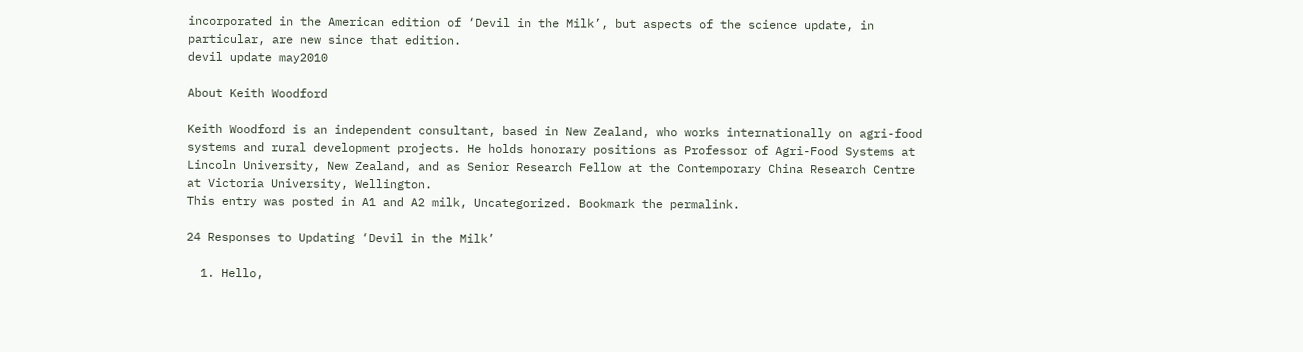incorporated in the American edition of ‘Devil in the Milk’, but aspects of the science update, in particular, are new since that edition.
devil update may2010

About Keith Woodford

Keith Woodford is an independent consultant, based in New Zealand, who works internationally on agri-food systems and rural development projects. He holds honorary positions as Professor of Agri-Food Systems at Lincoln University, New Zealand, and as Senior Research Fellow at the Contemporary China Research Centre at Victoria University, Wellington.
This entry was posted in A1 and A2 milk, Uncategorized. Bookmark the permalink.

24 Responses to Updating ‘Devil in the Milk’

  1. Hello,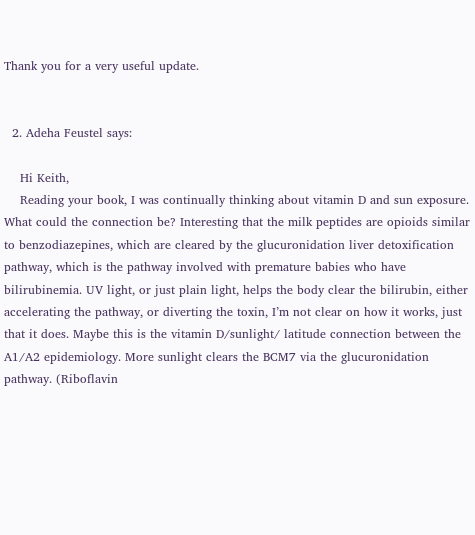Thank you for a very useful update.


  2. Adeha Feustel says:

    Hi Keith,
    Reading your book, I was continually thinking about vitamin D and sun exposure. What could the connection be? Interesting that the milk peptides are opioids similar to benzodiazepines, which are cleared by the glucuronidation liver detoxification pathway, which is the pathway involved with premature babies who have bilirubinemia. UV light, or just plain light, helps the body clear the bilirubin, either accelerating the pathway, or diverting the toxin, I’m not clear on how it works, just that it does. Maybe this is the vitamin D/sunlight/ latitude connection between the A1/A2 epidemiology. More sunlight clears the BCM7 via the glucuronidation pathway. (Riboflavin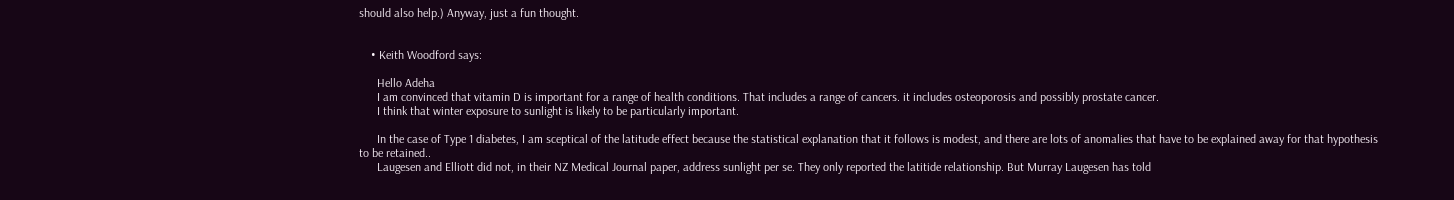should also help.) Anyway, just a fun thought.


    • Keith Woodford says:

      Hello Adeha
      I am convinced that vitamin D is important for a range of health conditions. That includes a range of cancers. it includes osteoporosis and possibly prostate cancer.
      I think that winter exposure to sunlight is likely to be particularly important.

      In the case of Type 1 diabetes, I am sceptical of the latitude effect because the statistical explanation that it follows is modest, and there are lots of anomalies that have to be explained away for that hypothesis to be retained..
      Laugesen and Elliott did not, in their NZ Medical Journal paper, address sunlight per se. They only reported the latitide relationship. But Murray Laugesen has told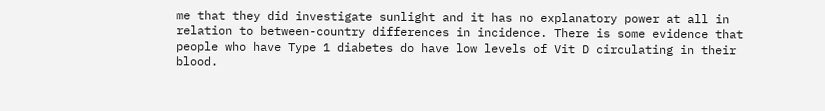me that they did investigate sunlight and it has no explanatory power at all in relation to between-country differences in incidence. There is some evidence that people who have Type 1 diabetes do have low levels of Vit D circulating in their blood.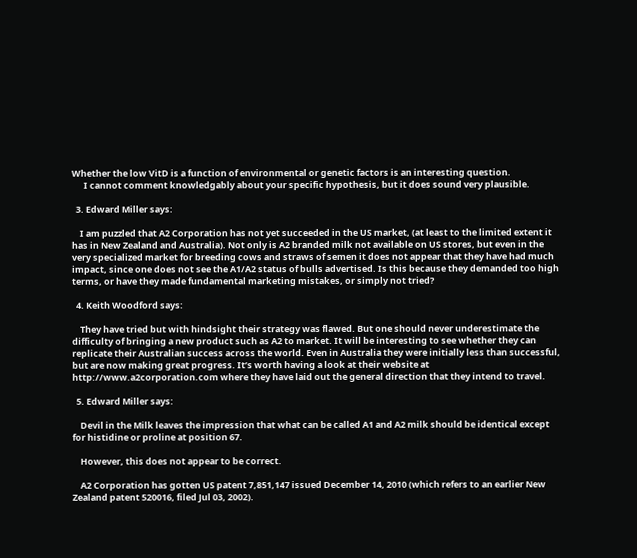Whether the low VitD is a function of environmental or genetic factors is an interesting question.
      I cannot comment knowledgably about your specific hypothesis, but it does sound very plausible.

  3. Edward Miller says:

    I am puzzled that A2 Corporation has not yet succeeded in the US market, (at least to the limited extent it has in New Zealand and Australia). Not only is A2 branded milk not available on US stores, but even in the very specialized market for breeding cows and straws of semen it does not appear that they have had much impact, since one does not see the A1/A2 status of bulls advertised. Is this because they demanded too high terms, or have they made fundamental marketing mistakes, or simply not tried?

  4. Keith Woodford says:

    They have tried but with hindsight their strategy was flawed. But one should never underestimate the difficulty of bringing a new product such as A2 to market. It will be interesting to see whether they can replicate their Australian success across the world. Even in Australia they were initially less than successful, but are now making great progress. It’s worth having a look at their website at http://www.a2corporation.com where they have laid out the general direction that they intend to travel.

  5. Edward Miller says:

    Devil in the Milk leaves the impression that what can be called A1 and A2 milk should be identical except for histidine or proline at position 67.

    However, this does not appear to be correct.

    A2 Corporation has gotten US patent 7,851,147 issued December 14, 2010 (which refers to an earlier New Zealand patent 520016, filed Jul 03, 2002).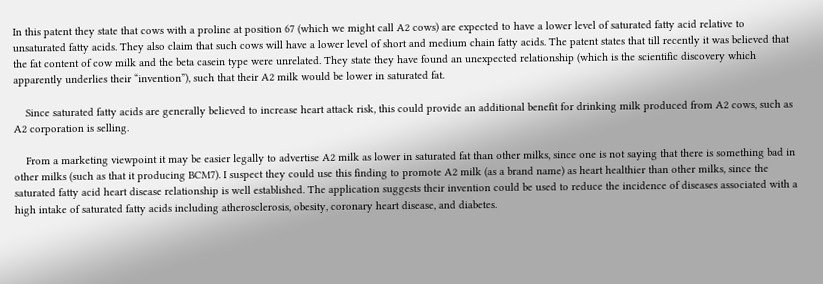In this patent they state that cows with a proline at position 67 (which we might call A2 cows) are expected to have a lower level of saturated fatty acid relative to unsaturated fatty acids. They also claim that such cows will have a lower level of short and medium chain fatty acids. The patent states that till recently it was believed that the fat content of cow milk and the beta casein type were unrelated. They state they have found an unexpected relationship (which is the scientific discovery which apparently underlies their “invention”), such that their A2 milk would be lower in saturated fat.

    Since saturated fatty acids are generally believed to increase heart attack risk, this could provide an additional benefit for drinking milk produced from A2 cows, such as A2 corporation is selling.

    From a marketing viewpoint it may be easier legally to advertise A2 milk as lower in saturated fat than other milks, since one is not saying that there is something bad in other milks (such as that it producing BCM7). I suspect they could use this finding to promote A2 milk (as a brand name) as heart healthier than other milks, since the saturated fatty acid heart disease relationship is well established. The application suggests their invention could be used to reduce the incidence of diseases associated with a high intake of saturated fatty acids including atherosclerosis, obesity, coronary heart disease, and diabetes.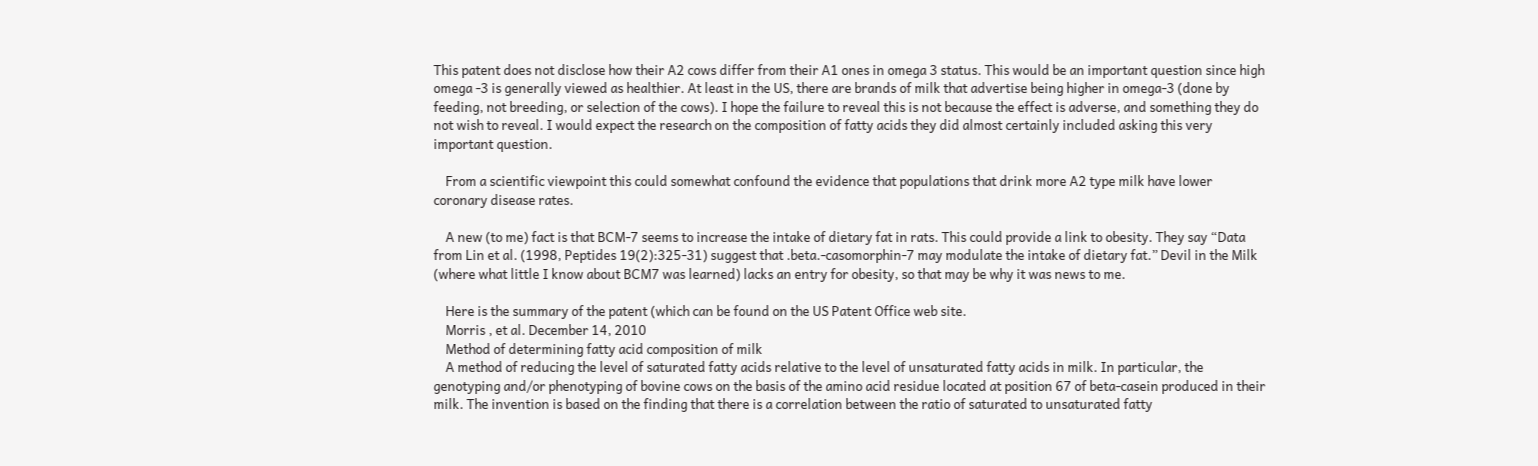This patent does not disclose how their A2 cows differ from their A1 ones in omega 3 status. This would be an important question since high omega -3 is generally viewed as healthier. At least in the US, there are brands of milk that advertise being higher in omega-3 (done by feeding, not breeding, or selection of the cows). I hope the failure to reveal this is not because the effect is adverse, and something they do not wish to reveal. I would expect the research on the composition of fatty acids they did almost certainly included asking this very important question.

    From a scientific viewpoint this could somewhat confound the evidence that populations that drink more A2 type milk have lower coronary disease rates.

    A new (to me) fact is that BCM-7 seems to increase the intake of dietary fat in rats. This could provide a link to obesity. They say “Data from Lin et al. (1998, Peptides 19(2):325-31) suggest that .beta.-casomorphin-7 may modulate the intake of dietary fat.” Devil in the Milk (where what little I know about BCM7 was learned) lacks an entry for obesity, so that may be why it was news to me.

    Here is the summary of the patent (which can be found on the US Patent Office web site.
    Morris , et al. December 14, 2010
    Method of determining fatty acid composition of milk
    A method of reducing the level of saturated fatty acids relative to the level of unsaturated fatty acids in milk. In particular, the genotyping and/or phenotyping of bovine cows on the basis of the amino acid residue located at position 67 of beta-casein produced in their milk. The invention is based on the finding that there is a correlation between the ratio of saturated to unsaturated fatty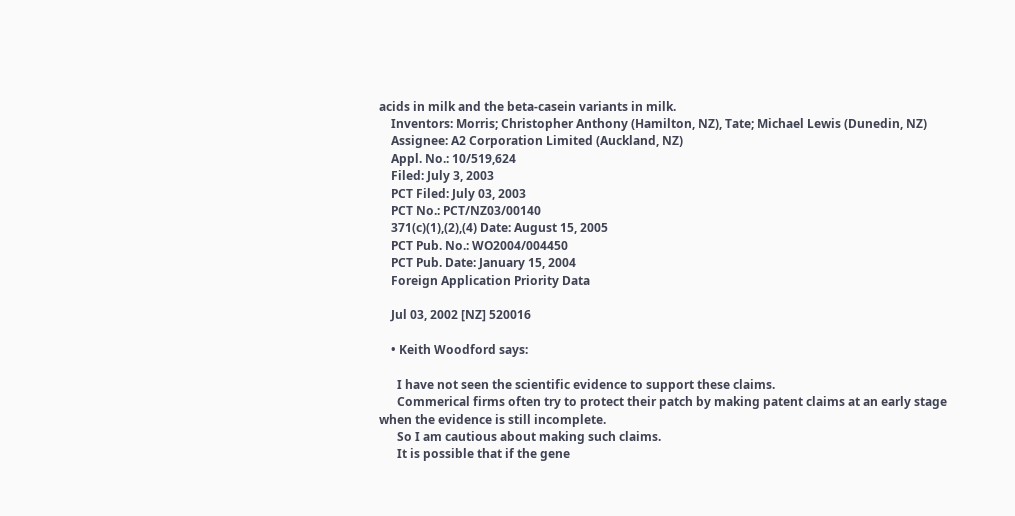acids in milk and the beta-casein variants in milk.
    Inventors: Morris; Christopher Anthony (Hamilton, NZ), Tate; Michael Lewis (Dunedin, NZ)
    Assignee: A2 Corporation Limited (Auckland, NZ)
    Appl. No.: 10/519,624
    Filed: July 3, 2003
    PCT Filed: July 03, 2003
    PCT No.: PCT/NZ03/00140
    371(c)(1),(2),(4) Date: August 15, 2005
    PCT Pub. No.: WO2004/004450
    PCT Pub. Date: January 15, 2004
    Foreign Application Priority Data

    Jul 03, 2002 [NZ] 520016

    • Keith Woodford says:

      I have not seen the scientific evidence to support these claims.
      Commerical firms often try to protect their patch by making patent claims at an early stage when the evidence is still incomplete.
      So I am cautious about making such claims.
      It is possible that if the gene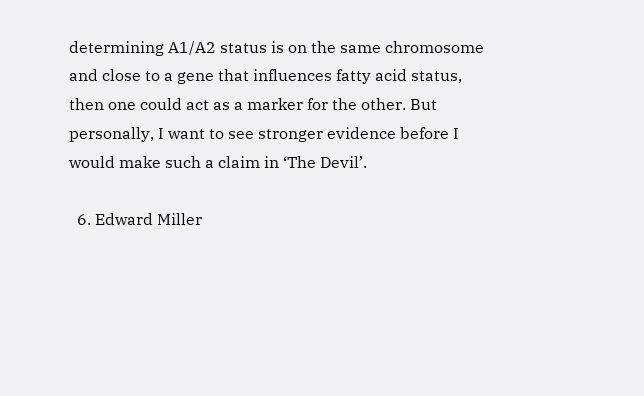determining A1/A2 status is on the same chromosome and close to a gene that influences fatty acid status, then one could act as a marker for the other. But personally, I want to see stronger evidence before I would make such a claim in ‘The Devil’.

  6. Edward Miller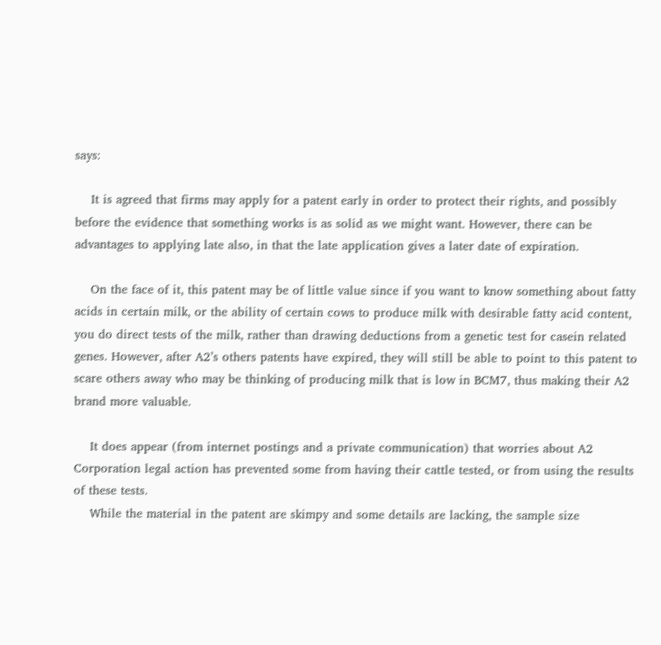says:

    It is agreed that firms may apply for a patent early in order to protect their rights, and possibly before the evidence that something works is as solid as we might want. However, there can be advantages to applying late also, in that the late application gives a later date of expiration.

    On the face of it, this patent may be of little value since if you want to know something about fatty acids in certain milk, or the ability of certain cows to produce milk with desirable fatty acid content, you do direct tests of the milk, rather than drawing deductions from a genetic test for casein related genes. However, after A2’s others patents have expired, they will still be able to point to this patent to scare others away who may be thinking of producing milk that is low in BCM7, thus making their A2 brand more valuable.

    It does appear (from internet postings and a private communication) that worries about A2 Corporation legal action has prevented some from having their cattle tested, or from using the results of these tests.
    While the material in the patent are skimpy and some details are lacking, the sample size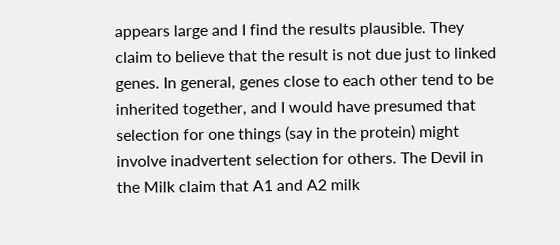appears large and I find the results plausible. They claim to believe that the result is not due just to linked genes. In general, genes close to each other tend to be inherited together, and I would have presumed that selection for one things (say in the protein) might involve inadvertent selection for others. The Devil in the Milk claim that A1 and A2 milk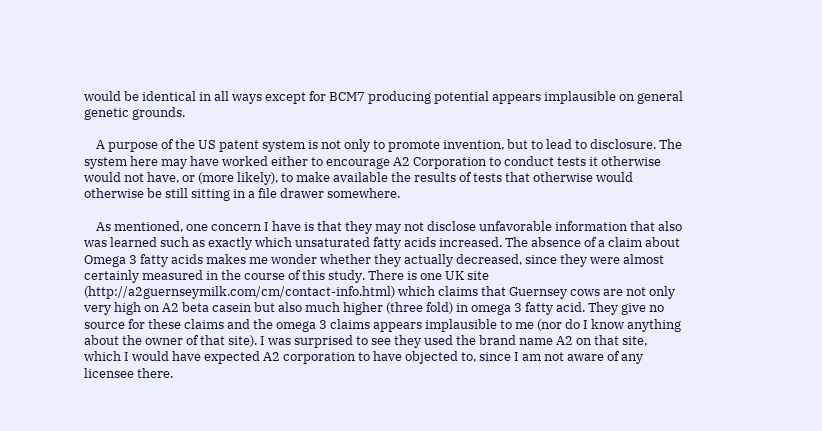would be identical in all ways except for BCM7 producing potential appears implausible on general genetic grounds.

    A purpose of the US patent system is not only to promote invention, but to lead to disclosure. The system here may have worked either to encourage A2 Corporation to conduct tests it otherwise would not have, or (more likely), to make available the results of tests that otherwise would otherwise be still sitting in a file drawer somewhere.

    As mentioned, one concern I have is that they may not disclose unfavorable information that also was learned such as exactly which unsaturated fatty acids increased. The absence of a claim about Omega 3 fatty acids makes me wonder whether they actually decreased, since they were almost certainly measured in the course of this study. There is one UK site (http://a2guernseymilk.com/cm/contact-info.html) which claims that Guernsey cows are not only very high on A2 beta casein but also much higher (three fold) in omega 3 fatty acid. They give no source for these claims and the omega 3 claims appears implausible to me (nor do I know anything about the owner of that site). I was surprised to see they used the brand name A2 on that site, which I would have expected A2 corporation to have objected to, since I am not aware of any licensee there.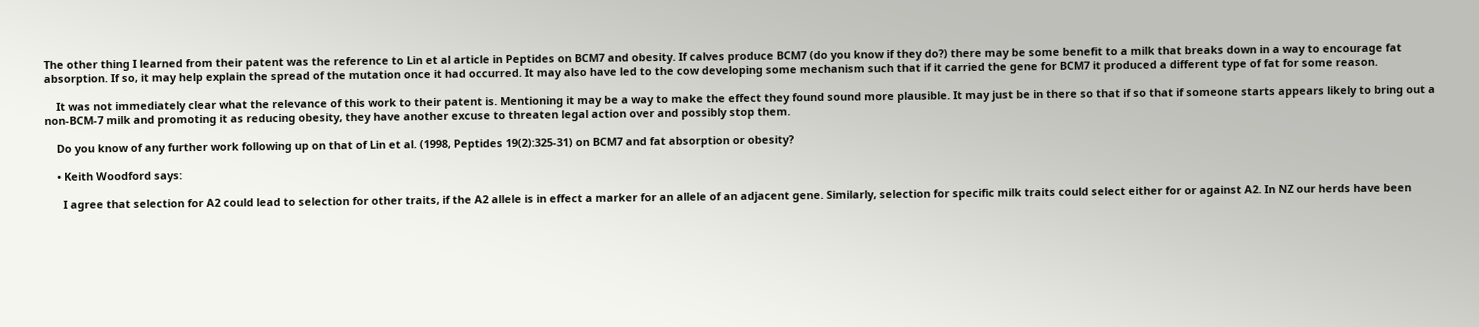The other thing I learned from their patent was the reference to Lin et al article in Peptides on BCM7 and obesity. If calves produce BCM7 (do you know if they do?) there may be some benefit to a milk that breaks down in a way to encourage fat absorption. If so, it may help explain the spread of the mutation once it had occurred. It may also have led to the cow developing some mechanism such that if it carried the gene for BCM7 it produced a different type of fat for some reason.

    It was not immediately clear what the relevance of this work to their patent is. Mentioning it may be a way to make the effect they found sound more plausible. It may just be in there so that if so that if someone starts appears likely to bring out a non-BCM-7 milk and promoting it as reducing obesity, they have another excuse to threaten legal action over and possibly stop them.

    Do you know of any further work following up on that of Lin et al. (1998, Peptides 19(2):325-31) on BCM7 and fat absorption or obesity?

    • Keith Woodford says:

      I agree that selection for A2 could lead to selection for other traits, if the A2 allele is in effect a marker for an allele of an adjacent gene. Similarly, selection for specific milk traits could select either for or against A2. In NZ our herds have been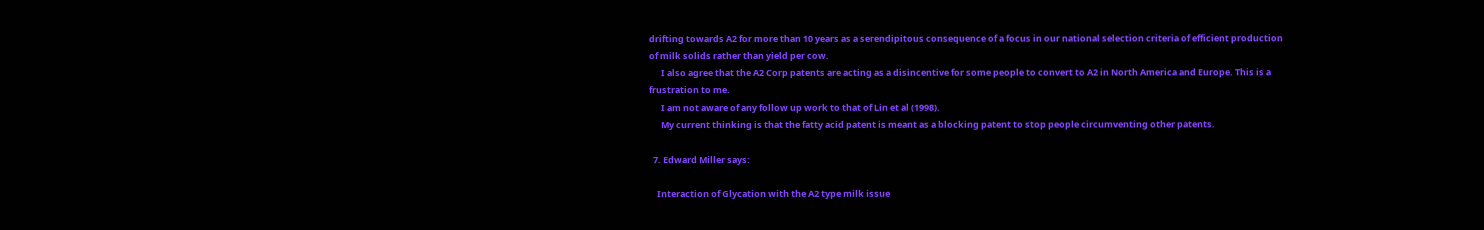drifting towards A2 for more than 10 years as a serendipitous consequence of a focus in our national selection criteria of efficient production of milk solids rather than yield per cow.
      I also agree that the A2 Corp patents are acting as a disincentive for some people to convert to A2 in North America and Europe. This is a frustration to me.
      I am not aware of any follow up work to that of Lin et al (1998).
      My current thinking is that the fatty acid patent is meant as a blocking patent to stop people circumventing other patents.

  7. Edward Miller says:

    Interaction of Glycation with the A2 type milk issue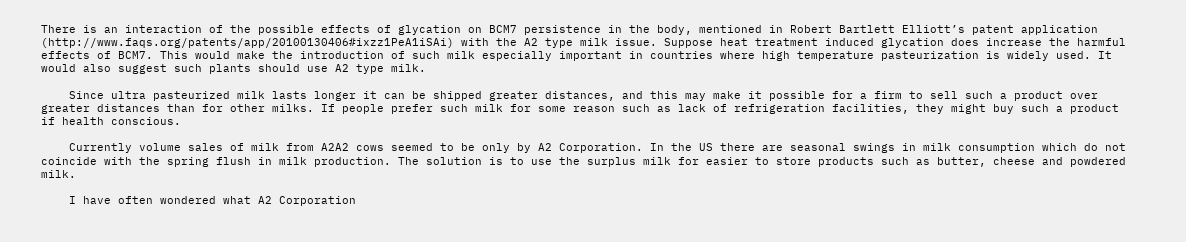There is an interaction of the possible effects of glycation on BCM7 persistence in the body, mentioned in Robert Bartlett Elliott’s patent application (http://www.faqs.org/patents/app/20100130406#ixzz1PeA1iSAi) with the A2 type milk issue. Suppose heat treatment induced glycation does increase the harmful effects of BCM7. This would make the introduction of such milk especially important in countries where high temperature pasteurization is widely used. It would also suggest such plants should use A2 type milk.

    Since ultra pasteurized milk lasts longer it can be shipped greater distances, and this may make it possible for a firm to sell such a product over greater distances than for other milks. If people prefer such milk for some reason such as lack of refrigeration facilities, they might buy such a product if health conscious.

    Currently volume sales of milk from A2A2 cows seemed to be only by A2 Corporation. In the US there are seasonal swings in milk consumption which do not coincide with the spring flush in milk production. The solution is to use the surplus milk for easier to store products such as butter, cheese and powdered milk.

    I have often wondered what A2 Corporation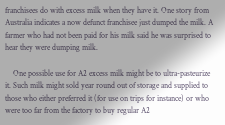franchisees do with excess milk when they have it. One story from Australia indicates a now defunct franchisee just dumped the milk. A farmer who had not been paid for his milk said he was surprised to hear they were dumping milk.

    One possible use for A2 excess milk might be to ultra-pasteurize it. Such milk might sold year round out of storage and supplied to those who either preferred it (for use on trips for instance) or who were too far from the factory to buy regular A2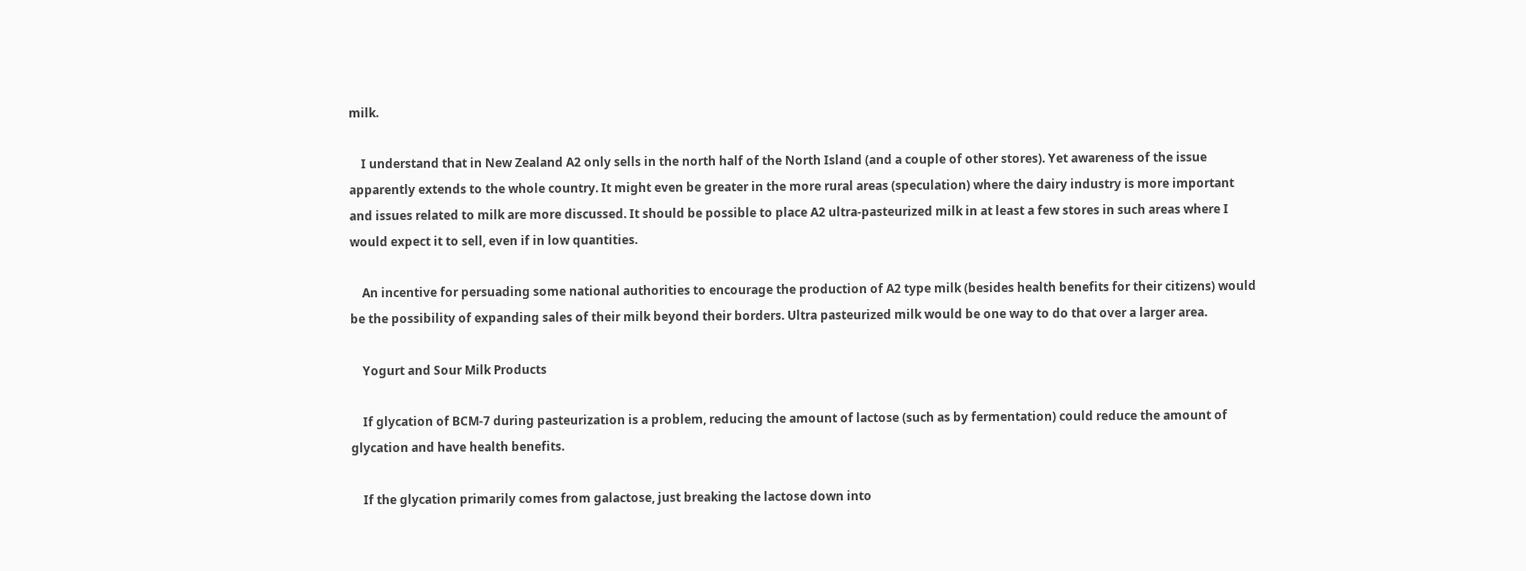milk.

    I understand that in New Zealand A2 only sells in the north half of the North Island (and a couple of other stores). Yet awareness of the issue apparently extends to the whole country. It might even be greater in the more rural areas (speculation) where the dairy industry is more important and issues related to milk are more discussed. It should be possible to place A2 ultra-pasteurized milk in at least a few stores in such areas where I would expect it to sell, even if in low quantities.

    An incentive for persuading some national authorities to encourage the production of A2 type milk (besides health benefits for their citizens) would be the possibility of expanding sales of their milk beyond their borders. Ultra pasteurized milk would be one way to do that over a larger area.

    Yogurt and Sour Milk Products

    If glycation of BCM-7 during pasteurization is a problem, reducing the amount of lactose (such as by fermentation) could reduce the amount of glycation and have health benefits.

    If the glycation primarily comes from galactose, just breaking the lactose down into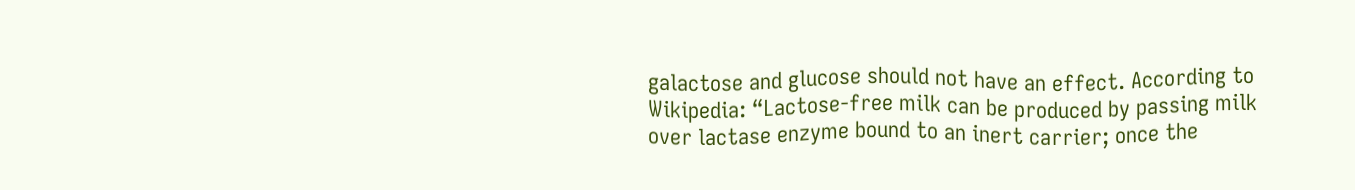galactose and glucose should not have an effect. According to Wikipedia: “Lactose-free milk can be produced by passing milk over lactase enzyme bound to an inert carrier; once the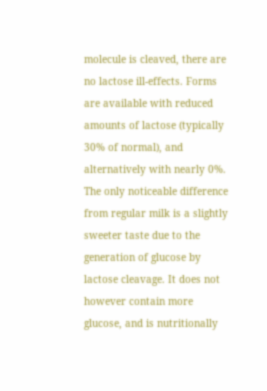molecule is cleaved, there are no lactose ill-effects. Forms are available with reduced amounts of lactose (typically 30% of normal), and alternatively with nearly 0%. The only noticeable difference from regular milk is a slightly sweeter taste due to the generation of glucose by lactose cleavage. It does not however contain more glucose, and is nutritionally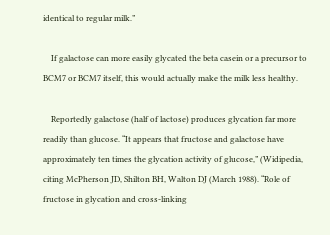identical to regular milk.”

    If galactose can more easily glycated the beta casein or a precursor to BCM7 or BCM7 itself, this would actually make the milk less healthy.

    Reportedly galactose (half of lactose) produces glycation far more readily than glucose. “It appears that fructose and galactose have approximately ten times the glycation activity of glucose,” (Widipedia, citing McPherson JD, Shilton BH, Walton DJ (March 1988). “Role of fructose in glycation and cross-linking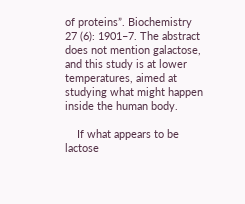of proteins”. Biochemistry 27 (6): 1901–7. The abstract does not mention galactose, and this study is at lower temperatures, aimed at studying what might happen inside the human body.

    If what appears to be lactose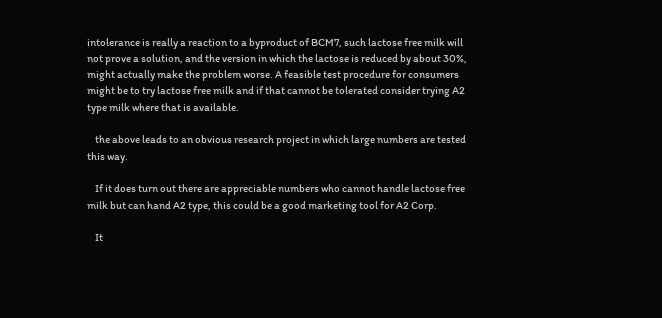intolerance is really a reaction to a byproduct of BCM7, such lactose free milk will not prove a solution, and the version in which the lactose is reduced by about 30%, might actually make the problem worse. A feasible test procedure for consumers might be to try lactose free milk and if that cannot be tolerated consider trying A2 type milk where that is available.

    the above leads to an obvious research project in which large numbers are tested this way.

    If it does turn out there are appreciable numbers who cannot handle lactose free milk but can hand A2 type, this could be a good marketing tool for A2 Corp.

    It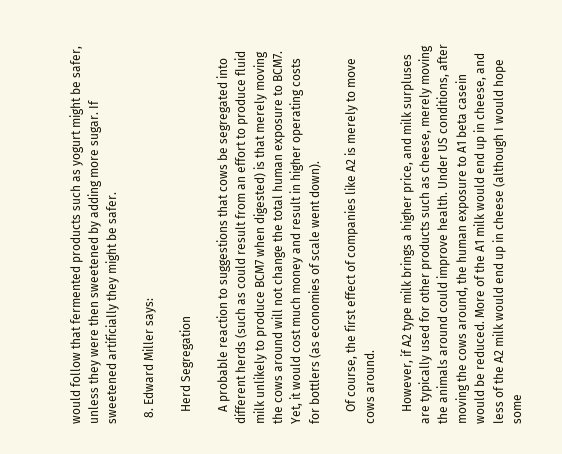would follow that fermented products such as yogurt might be safer, unless they were then sweetened by adding more sugar. If sweetened artificially they might be safer.

  8. Edward Miller says:

    Herd Segregation

    A probable reaction to suggestions that cows be segregated into different herds (such as could result from an effort to produce fluid milk unlikely to produce BCM7 when digested) is that merely moving the cows around will not change the total human exposure to BCM7. Yet, it would cost much money and result in higher operating costs for bottlers (as economies of scale went down).

    Of course, the first effect of companies like A2 is merely to move cows around.

    However, if A2 type milk brings a higher price, and milk surpluses are typically used for other products such as cheese, merely moving the animals around could improve health. Under US conditions, after moving the cows around, the human exposure to A1 beta casein would be reduced. More of the A1 milk would end up in cheese, and less of the A2 milk would end up in cheese (although I would hope some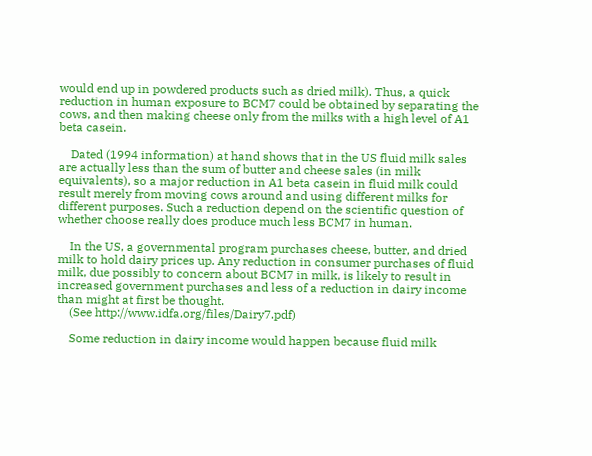would end up in powdered products such as dried milk). Thus, a quick reduction in human exposure to BCM7 could be obtained by separating the cows, and then making cheese only from the milks with a high level of A1 beta casein.

    Dated (1994 information) at hand shows that in the US fluid milk sales are actually less than the sum of butter and cheese sales (in milk equivalents), so a major reduction in A1 beta casein in fluid milk could result merely from moving cows around and using different milks for different purposes. Such a reduction depend on the scientific question of whether choose really does produce much less BCM7 in human.

    In the US, a governmental program purchases cheese, butter, and dried milk to hold dairy prices up. Any reduction in consumer purchases of fluid milk, due possibly to concern about BCM7 in milk, is likely to result in increased government purchases and less of a reduction in dairy income than might at first be thought.
    (See http://www.idfa.org/files/Dairy7.pdf)

    Some reduction in dairy income would happen because fluid milk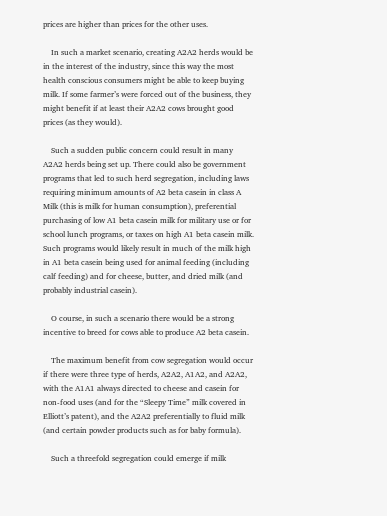prices are higher than prices for the other uses.

    In such a market scenario, creating A2A2 herds would be in the interest of the industry, since this way the most health conscious consumers might be able to keep buying milk. If some farmer’s were forced out of the business, they might benefit if at least their A2A2 cows brought good prices (as they would).

    Such a sudden public concern could result in many A2A2 herds being set up. There could also be government programs that led to such herd segregation, including laws requiring minimum amounts of A2 beta casein in class A Milk (this is milk for human consumption), preferential purchasing of low A1 beta casein milk for military use or for school lunch programs, or taxes on high A1 beta casein milk. Such programs would likely result in much of the milk high in A1 beta casein being used for animal feeding (including calf feeding) and for cheese, butter, and dried milk (and probably industrial casein).

    O course, in such a scenario there would be a strong incentive to breed for cows able to produce A2 beta casein.

    The maximum benefit from cow segregation would occur if there were three type of herds, A2A2, A1A2, and A2A2, with the A1A1 always directed to cheese and casein for non-food uses (and for the “Sleepy Time” milk covered in Elliott’s patent), and the A2A2 preferentially to fluid milk (and certain powder products such as for baby formula).

    Such a threefold segregation could emerge if milk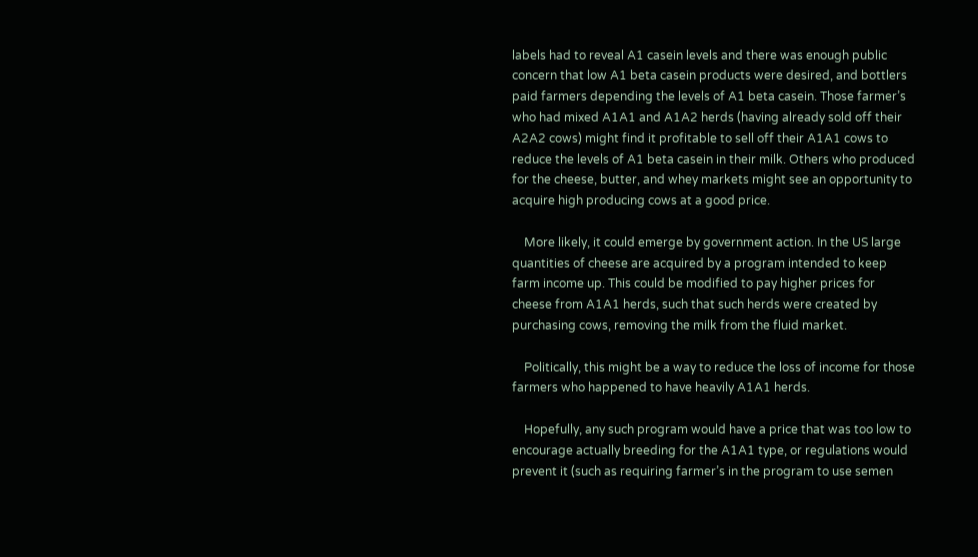labels had to reveal A1 casein levels and there was enough public concern that low A1 beta casein products were desired, and bottlers paid farmers depending the levels of A1 beta casein. Those farmer’s who had mixed A1A1 and A1A2 herds (having already sold off their A2A2 cows) might find it profitable to sell off their A1A1 cows to reduce the levels of A1 beta casein in their milk. Others who produced for the cheese, butter, and whey markets might see an opportunity to acquire high producing cows at a good price.

    More likely, it could emerge by government action. In the US large quantities of cheese are acquired by a program intended to keep farm income up. This could be modified to pay higher prices for cheese from A1A1 herds, such that such herds were created by purchasing cows, removing the milk from the fluid market.

    Politically, this might be a way to reduce the loss of income for those farmers who happened to have heavily A1A1 herds.

    Hopefully, any such program would have a price that was too low to encourage actually breeding for the A1A1 type, or regulations would prevent it (such as requiring farmer’s in the program to use semen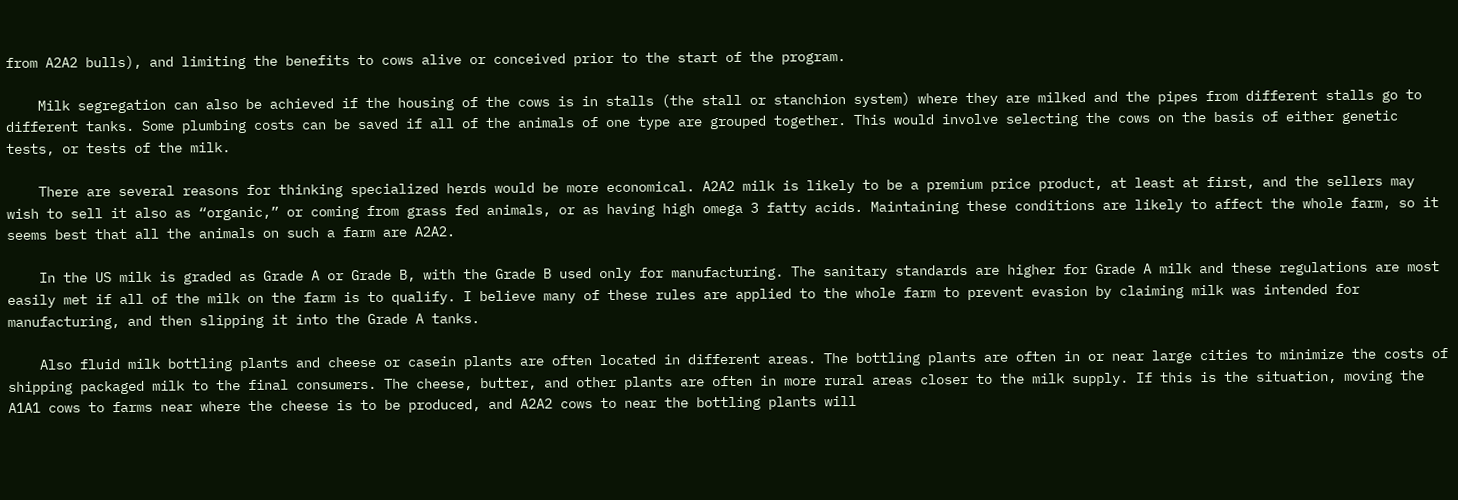from A2A2 bulls), and limiting the benefits to cows alive or conceived prior to the start of the program.

    Milk segregation can also be achieved if the housing of the cows is in stalls (the stall or stanchion system) where they are milked and the pipes from different stalls go to different tanks. Some plumbing costs can be saved if all of the animals of one type are grouped together. This would involve selecting the cows on the basis of either genetic tests, or tests of the milk.

    There are several reasons for thinking specialized herds would be more economical. A2A2 milk is likely to be a premium price product, at least at first, and the sellers may wish to sell it also as “organic,” or coming from grass fed animals, or as having high omega 3 fatty acids. Maintaining these conditions are likely to affect the whole farm, so it seems best that all the animals on such a farm are A2A2.

    In the US milk is graded as Grade A or Grade B, with the Grade B used only for manufacturing. The sanitary standards are higher for Grade A milk and these regulations are most easily met if all of the milk on the farm is to qualify. I believe many of these rules are applied to the whole farm to prevent evasion by claiming milk was intended for manufacturing, and then slipping it into the Grade A tanks.

    Also fluid milk bottling plants and cheese or casein plants are often located in different areas. The bottling plants are often in or near large cities to minimize the costs of shipping packaged milk to the final consumers. The cheese, butter, and other plants are often in more rural areas closer to the milk supply. If this is the situation, moving the A1A1 cows to farms near where the cheese is to be produced, and A2A2 cows to near the bottling plants will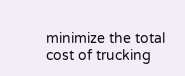minimize the total cost of trucking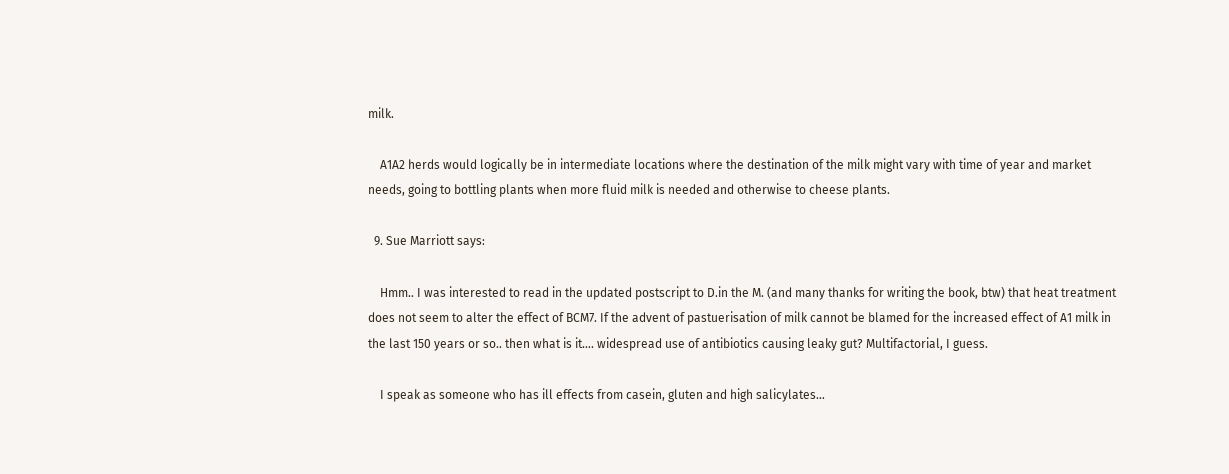milk.

    A1A2 herds would logically be in intermediate locations where the destination of the milk might vary with time of year and market needs, going to bottling plants when more fluid milk is needed and otherwise to cheese plants.

  9. Sue Marriott says:

    Hmm.. I was interested to read in the updated postscript to D.in the M. (and many thanks for writing the book, btw) that heat treatment does not seem to alter the effect of BCM7. If the advent of pastuerisation of milk cannot be blamed for the increased effect of A1 milk in the last 150 years or so.. then what is it…. widespread use of antibiotics causing leaky gut? Multifactorial, I guess.

    I speak as someone who has ill effects from casein, gluten and high salicylates…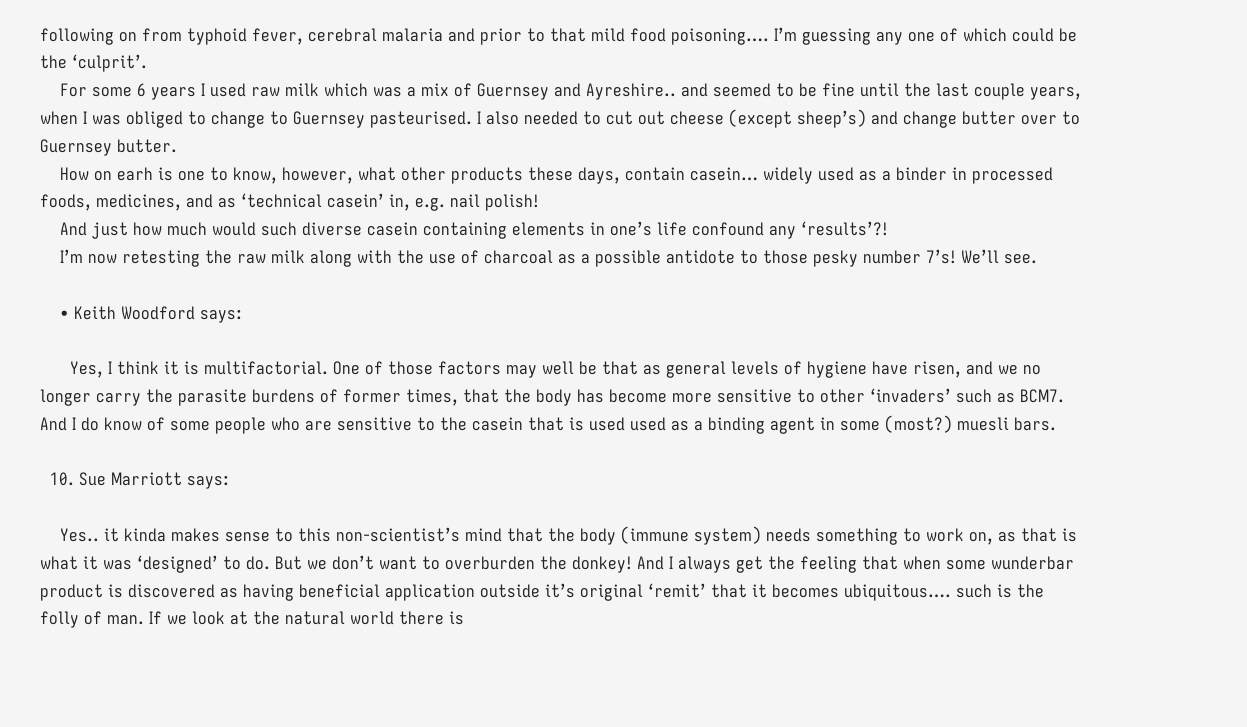following on from typhoid fever, cerebral malaria and prior to that mild food poisoning…. I’m guessing any one of which could be the ‘culprit’.
    For some 6 years I used raw milk which was a mix of Guernsey and Ayreshire.. and seemed to be fine until the last couple years, when I was obliged to change to Guernsey pasteurised. I also needed to cut out cheese (except sheep’s) and change butter over to Guernsey butter.
    How on earh is one to know, however, what other products these days, contain casein… widely used as a binder in processed foods, medicines, and as ‘technical casein’ in, e.g. nail polish!
    And just how much would such diverse casein containing elements in one’s life confound any ‘results’?!
    I’m now retesting the raw milk along with the use of charcoal as a possible antidote to those pesky number 7’s! We’ll see.

    • Keith Woodford says:

      Yes, I think it is multifactorial. One of those factors may well be that as general levels of hygiene have risen, and we no longer carry the parasite burdens of former times, that the body has become more sensitive to other ‘invaders’ such as BCM7. And I do know of some people who are sensitive to the casein that is used used as a binding agent in some (most?) muesli bars.

  10. Sue Marriott says:

    Yes.. it kinda makes sense to this non-scientist’s mind that the body (immune system) needs something to work on, as that is what it was ‘designed’ to do. But we don’t want to overburden the donkey! And I always get the feeling that when some wunderbar product is discovered as having beneficial application outside it’s original ‘remit’ that it becomes ubiquitous…. such is the folly of man. If we look at the natural world there is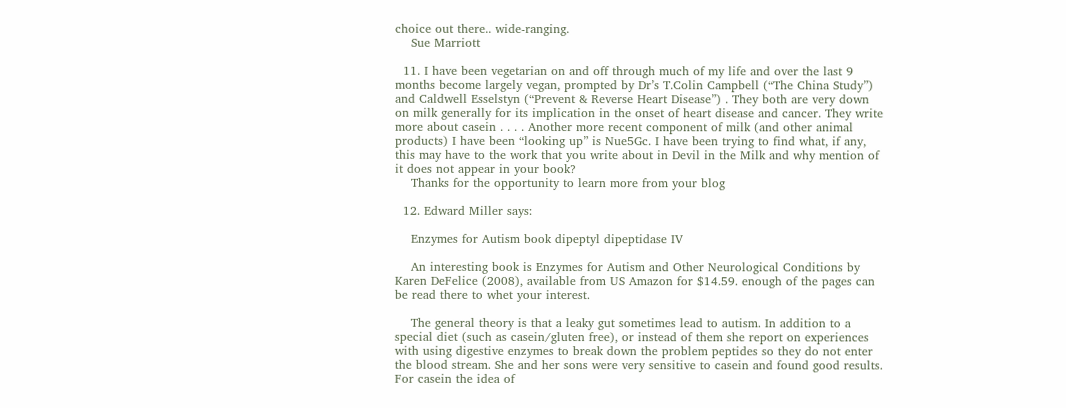choice out there.. wide-ranging.
    Sue Marriott

  11. I have been vegetarian on and off through much of my life and over the last 9 months become largely vegan, prompted by Dr’s T.Colin Campbell (“The China Study”) and Caldwell Esselstyn (“Prevent & Reverse Heart Disease”) . They both are very down on milk generally for its implication in the onset of heart disease and cancer. They write more about casein . . . . Another more recent component of milk (and other animal products) I have been “looking up” is Nue5Gc. I have been trying to find what, if any, this may have to the work that you write about in Devil in the Milk and why mention of it does not appear in your book?
    Thanks for the opportunity to learn more from your blog

  12. Edward Miller says:

    Enzymes for Autism book dipeptyl dipeptidase IV

    An interesting book is Enzymes for Autism and Other Neurological Conditions by Karen DeFelice (2008), available from US Amazon for $14.59. enough of the pages can be read there to whet your interest.

    The general theory is that a leaky gut sometimes lead to autism. In addition to a special diet (such as casein/gluten free), or instead of them she report on experiences with using digestive enzymes to break down the problem peptides so they do not enter the blood stream. She and her sons were very sensitive to casein and found good results. For casein the idea of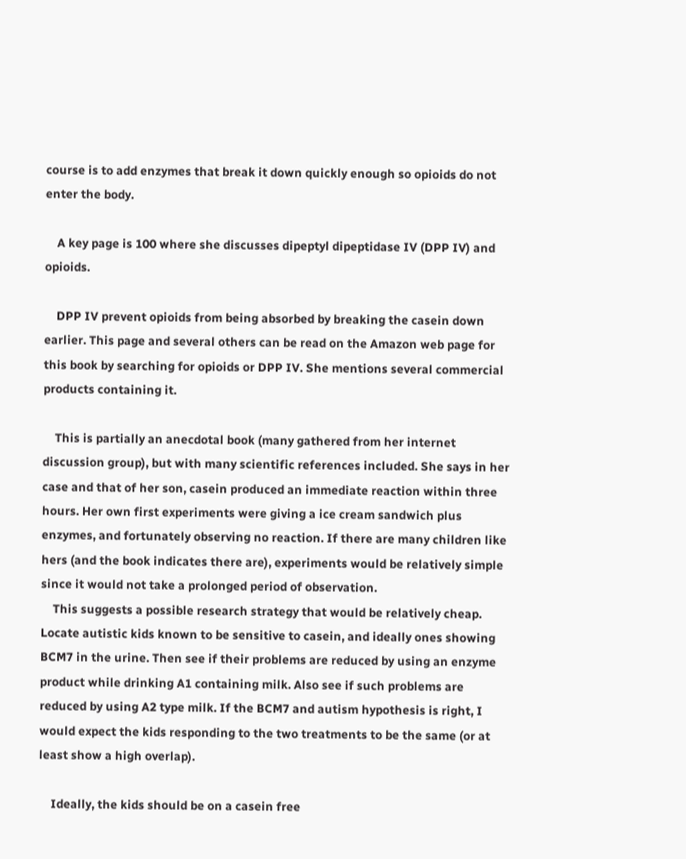course is to add enzymes that break it down quickly enough so opioids do not enter the body.

    A key page is 100 where she discusses dipeptyl dipeptidase IV (DPP IV) and opioids.

    DPP IV prevent opioids from being absorbed by breaking the casein down earlier. This page and several others can be read on the Amazon web page for this book by searching for opioids or DPP IV. She mentions several commercial products containing it.

    This is partially an anecdotal book (many gathered from her internet discussion group), but with many scientific references included. She says in her case and that of her son, casein produced an immediate reaction within three hours. Her own first experiments were giving a ice cream sandwich plus enzymes, and fortunately observing no reaction. If there are many children like hers (and the book indicates there are), experiments would be relatively simple since it would not take a prolonged period of observation.
    This suggests a possible research strategy that would be relatively cheap. Locate autistic kids known to be sensitive to casein, and ideally ones showing BCM7 in the urine. Then see if their problems are reduced by using an enzyme product while drinking A1 containing milk. Also see if such problems are reduced by using A2 type milk. If the BCM7 and autism hypothesis is right, I would expect the kids responding to the two treatments to be the same (or at least show a high overlap).

    Ideally, the kids should be on a casein free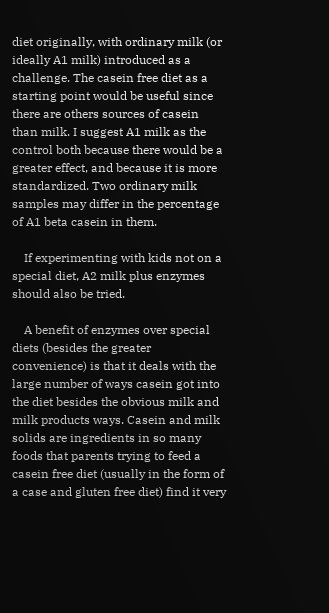diet originally, with ordinary milk (or ideally A1 milk) introduced as a challenge. The casein free diet as a starting point would be useful since there are others sources of casein than milk. I suggest A1 milk as the control both because there would be a greater effect, and because it is more standardized. Two ordinary milk samples may differ in the percentage of A1 beta casein in them.

    If experimenting with kids not on a special diet, A2 milk plus enzymes should also be tried.

    A benefit of enzymes over special diets (besides the greater convenience) is that it deals with the large number of ways casein got into the diet besides the obvious milk and milk products ways. Casein and milk solids are ingredients in so many foods that parents trying to feed a casein free diet (usually in the form of a case and gluten free diet) find it very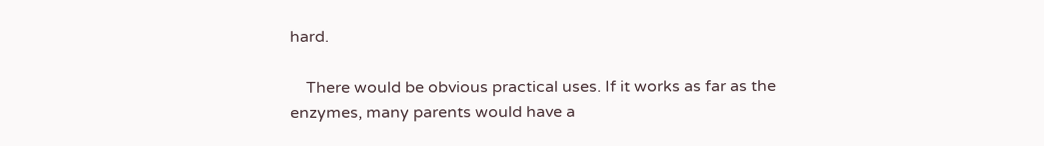hard.

    There would be obvious practical uses. If it works as far as the enzymes, many parents would have a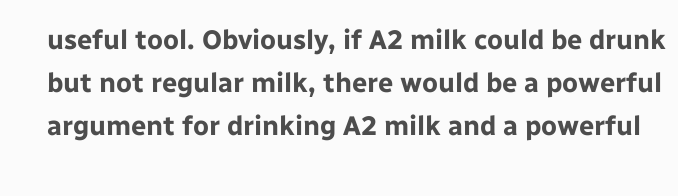useful tool. Obviously, if A2 milk could be drunk but not regular milk, there would be a powerful argument for drinking A2 milk and a powerful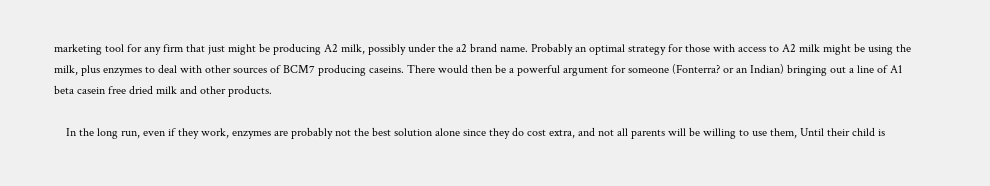marketing tool for any firm that just might be producing A2 milk, possibly under the a2 brand name. Probably an optimal strategy for those with access to A2 milk might be using the milk, plus enzymes to deal with other sources of BCM7 producing caseins. There would then be a powerful argument for someone (Fonterra? or an Indian) bringing out a line of A1 beta casein free dried milk and other products.

    In the long run, even if they work, enzymes are probably not the best solution alone since they do cost extra, and not all parents will be willing to use them, Until their child is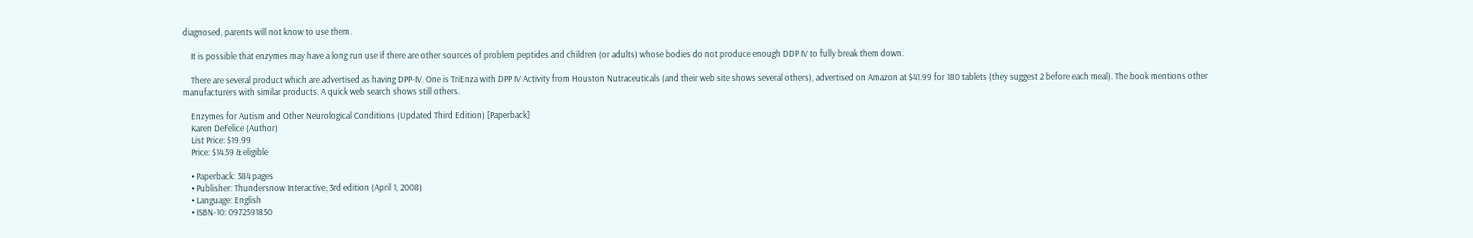diagnosed, parents will not know to use them.

    It is possible that enzymes may have a long run use if there are other sources of problem peptides and children (or adults) whose bodies do not produce enough DDP IV to fully break them down.

    There are several product which are advertised as having DPP-IV. One is TriEnza with DPP IV Activity from Houston Nutraceuticals (and their web site shows several others), advertised on Amazon at $41.99 for 180 tablets (they suggest 2 before each meal). The book mentions other manufacturers with similar products. A quick web search shows still others.

    Enzymes for Autism and Other Neurological Conditions (Updated Third Edition) [Paperback]
    Karen DeFelice (Author)
    List Price: $19.99
    Price: $14.59 & eligible

    • Paperback: 384 pages
    • Publisher: Thundersnow Interactive; 3rd edition (April 1, 2008)
    • Language: English
    • ISBN-10: 0972591850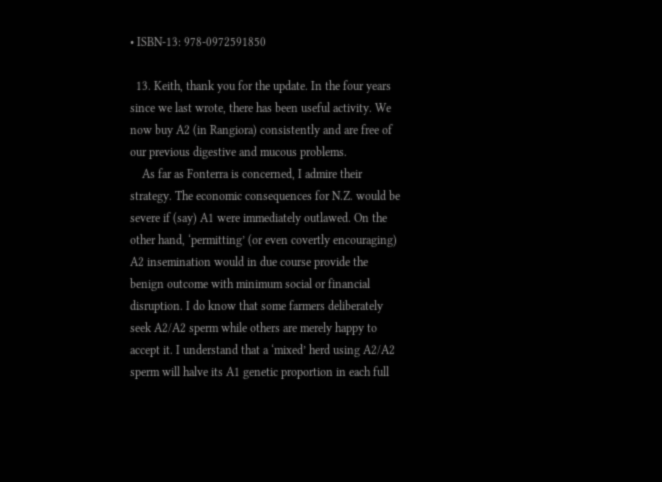• ISBN-13: 978-0972591850

  13. Keith, thank you for the update. In the four years since we last wrote, there has been useful activity. We now buy A2 (in Rangiora) consistently and are free of our previous digestive and mucous problems.
    As far as Fonterra is concerned, I admire their strategy. The economic consequences for N.Z. would be severe if (say) A1 were immediately outlawed. On the other hand, ‘permitting’ (or even covertly encouraging) A2 insemination would in due course provide the benign outcome with minimum social or financial disruption. I do know that some farmers deliberately seek A2/A2 sperm while others are merely happy to accept it. I understand that a ‘mixed’ herd using A2/A2 sperm will halve its A1 genetic proportion in each full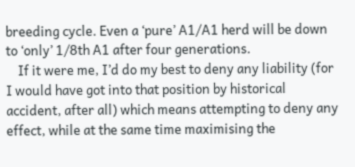breeding cycle. Even a ‘pure’ A1/A1 herd will be down to ‘only’ 1/8th A1 after four generations.
    If it were me, I’d do my best to deny any liability (for I would have got into that position by historical accident, after all) which means attempting to deny any effect, while at the same time maximising the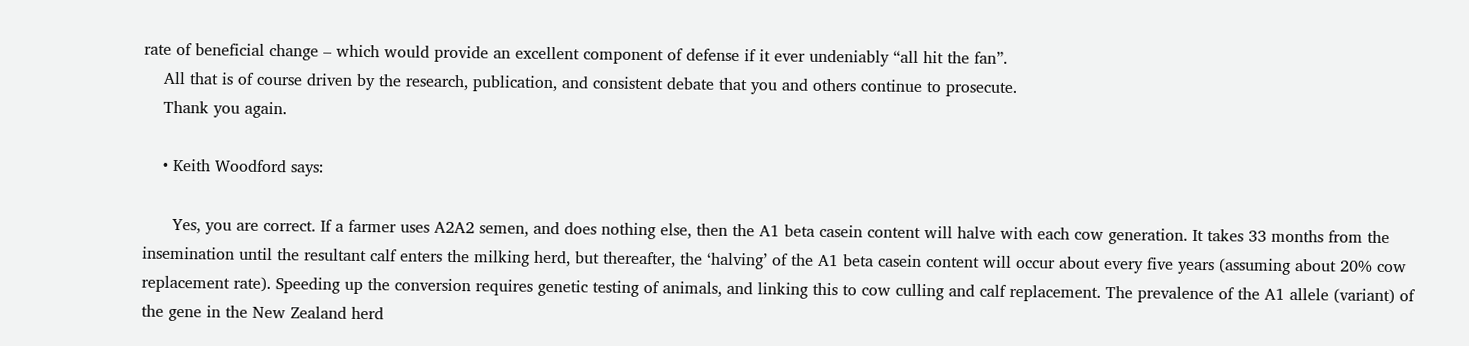rate of beneficial change – which would provide an excellent component of defense if it ever undeniably “all hit the fan”.
    All that is of course driven by the research, publication, and consistent debate that you and others continue to prosecute.
    Thank you again.

    • Keith Woodford says:

      Yes, you are correct. If a farmer uses A2A2 semen, and does nothing else, then the A1 beta casein content will halve with each cow generation. It takes 33 months from the insemination until the resultant calf enters the milking herd, but thereafter, the ‘halving’ of the A1 beta casein content will occur about every five years (assuming about 20% cow replacement rate). Speeding up the conversion requires genetic testing of animals, and linking this to cow culling and calf replacement. The prevalence of the A1 allele (variant) of the gene in the New Zealand herd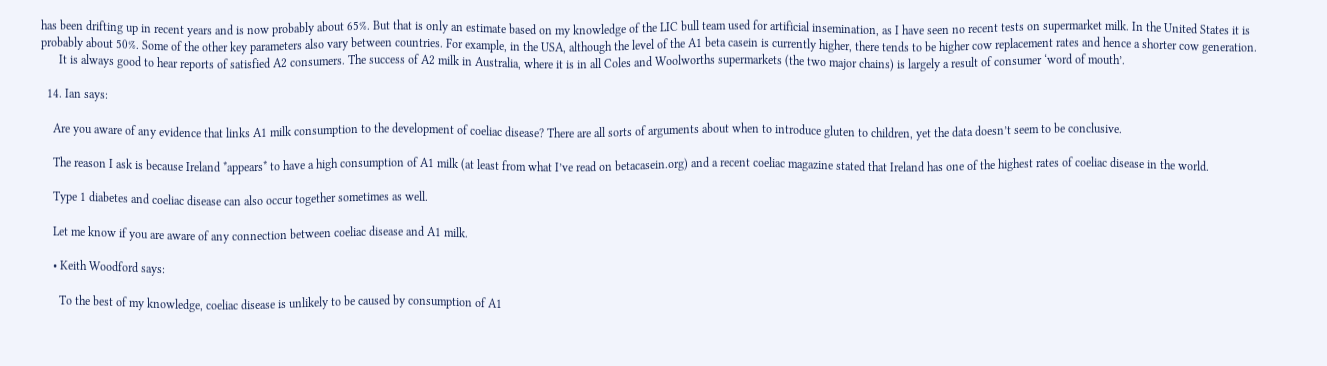has been drifting up in recent years and is now probably about 65%. But that is only an estimate based on my knowledge of the LIC bull team used for artificial insemination, as I have seen no recent tests on supermarket milk. In the United States it is probably about 50%. Some of the other key parameters also vary between countries. For example, in the USA, although the level of the A1 beta casein is currently higher, there tends to be higher cow replacement rates and hence a shorter cow generation.
      It is always good to hear reports of satisfied A2 consumers. The success of A2 milk in Australia, where it is in all Coles and Woolworths supermarkets (the two major chains) is largely a result of consumer ‘word of mouth’.

  14. Ian says:

    Are you aware of any evidence that links A1 milk consumption to the development of coeliac disease? There are all sorts of arguments about when to introduce gluten to children, yet the data doesn’t seem to be conclusive.

    The reason I ask is because Ireland *appears* to have a high consumption of A1 milk (at least from what I’ve read on betacasein.org) and a recent coeliac magazine stated that Ireland has one of the highest rates of coeliac disease in the world.

    Type 1 diabetes and coeliac disease can also occur together sometimes as well.

    Let me know if you are aware of any connection between coeliac disease and A1 milk.

    • Keith Woodford says:

      To the best of my knowledge, coeliac disease is unlikely to be caused by consumption of A1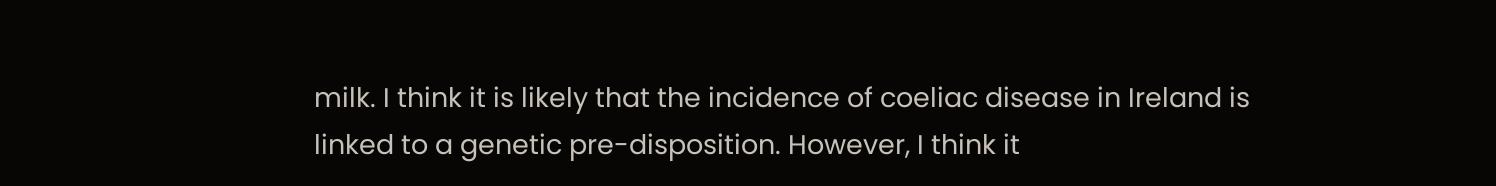milk. I think it is likely that the incidence of coeliac disease in Ireland is linked to a genetic pre-disposition. However, I think it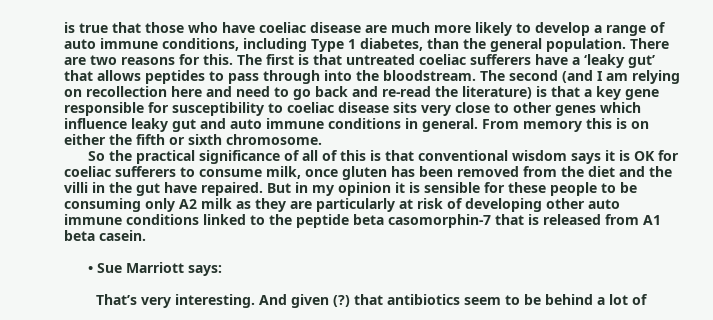is true that those who have coeliac disease are much more likely to develop a range of auto immune conditions, including Type 1 diabetes, than the general population. There are two reasons for this. The first is that untreated coeliac sufferers have a ‘leaky gut’ that allows peptides to pass through into the bloodstream. The second (and I am relying on recollection here and need to go back and re-read the literature) is that a key gene responsible for susceptibility to coeliac disease sits very close to other genes which influence leaky gut and auto immune conditions in general. From memory this is on either the fifth or sixth chromosome.
      So the practical significance of all of this is that conventional wisdom says it is OK for coeliac sufferers to consume milk, once gluten has been removed from the diet and the villi in the gut have repaired. But in my opinion it is sensible for these people to be consuming only A2 milk as they are particularly at risk of developing other auto immune conditions linked to the peptide beta casomorphin-7 that is released from A1 beta casein.

      • Sue Marriott says:

        That’s very interesting. And given (?) that antibiotics seem to be behind a lot of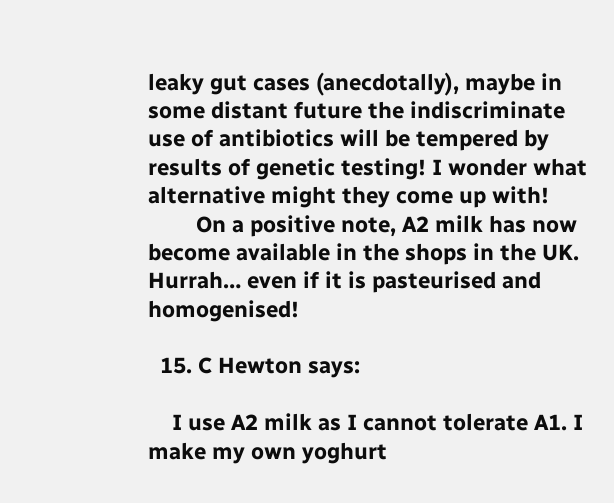leaky gut cases (anecdotally), maybe in some distant future the indiscriminate use of antibiotics will be tempered by results of genetic testing! I wonder what alternative might they come up with!
        On a positive note, A2 milk has now become available in the shops in the UK. Hurrah… even if it is pasteurised and homogenised!

  15. C Hewton says:

    I use A2 milk as I cannot tolerate A1. I make my own yoghurt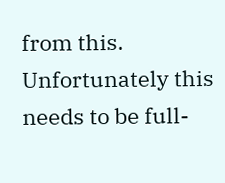from this. Unfortunately this needs to be full-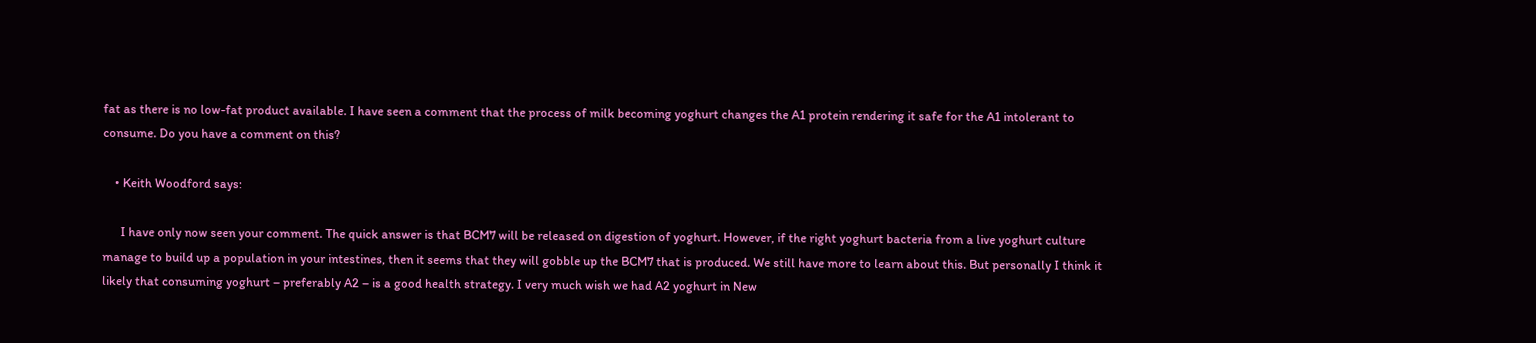fat as there is no low-fat product available. I have seen a comment that the process of milk becoming yoghurt changes the A1 protein rendering it safe for the A1 intolerant to consume. Do you have a comment on this?

    • Keith Woodford says:

      I have only now seen your comment. The quick answer is that BCM7 will be released on digestion of yoghurt. However, if the right yoghurt bacteria from a live yoghurt culture manage to build up a population in your intestines, then it seems that they will gobble up the BCM7 that is produced. We still have more to learn about this. But personally I think it likely that consuming yoghurt – preferably A2 – is a good health strategy. I very much wish we had A2 yoghurt in New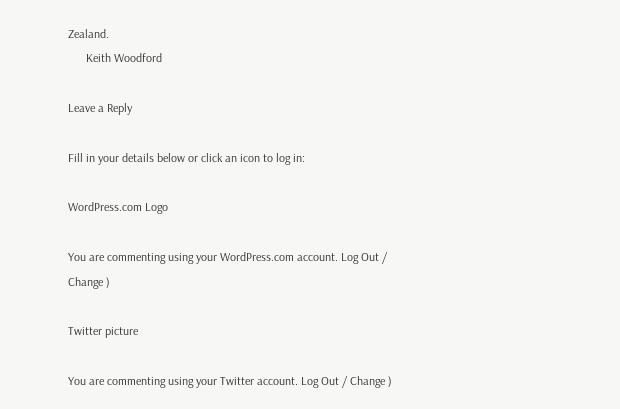Zealand.
      Keith Woodford

Leave a Reply

Fill in your details below or click an icon to log in:

WordPress.com Logo

You are commenting using your WordPress.com account. Log Out / Change )

Twitter picture

You are commenting using your Twitter account. Log Out / Change )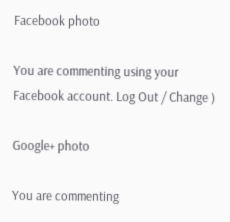Facebook photo

You are commenting using your Facebook account. Log Out / Change )

Google+ photo

You are commenting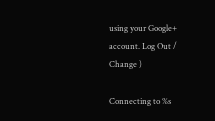using your Google+ account. Log Out / Change )

Connecting to %s